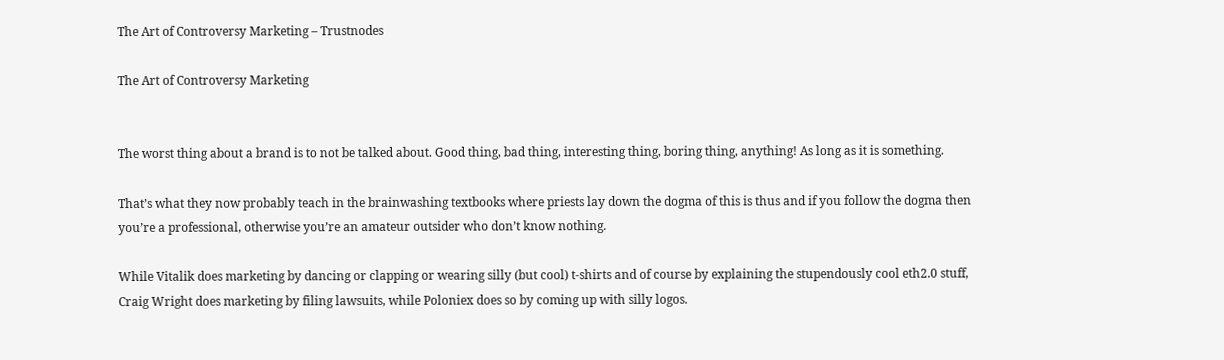The Art of Controversy Marketing – Trustnodes

The Art of Controversy Marketing


The worst thing about a brand is to not be talked about. Good thing, bad thing, interesting thing, boring thing, anything! As long as it is something.

That’s what they now probably teach in the brainwashing textbooks where priests lay down the dogma of this is thus and if you follow the dogma then you’re a professional, otherwise you’re an amateur outsider who don’t know nothing.

While Vitalik does marketing by dancing or clapping or wearing silly (but cool) t-shirts and of course by explaining the stupendously cool eth2.0 stuff, Craig Wright does marketing by filing lawsuits, while Poloniex does so by coming up with silly logos.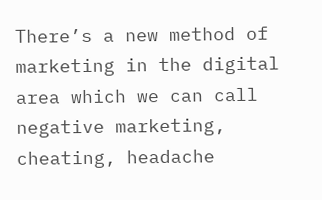There’s a new method of marketing in the digital area which we can call negative marketing, cheating, headache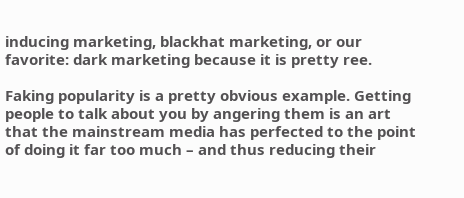inducing marketing, blackhat marketing, or our favorite: dark marketing because it is pretty ree.

Faking popularity is a pretty obvious example. Getting people to talk about you by angering them is an art that the mainstream media has perfected to the point of doing it far too much – and thus reducing their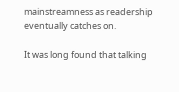mainstreamness as readership eventually catches on.

It was long found that talking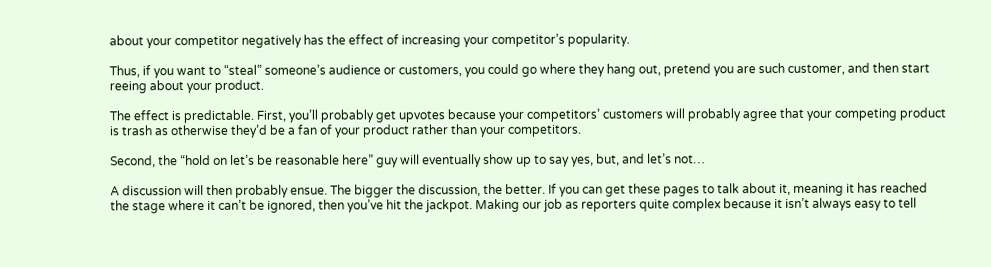about your competitor negatively has the effect of increasing your competitor’s popularity.

Thus, if you want to “steal” someone’s audience or customers, you could go where they hang out, pretend you are such customer, and then start reeing about your product.

The effect is predictable. First, you’ll probably get upvotes because your competitors’ customers will probably agree that your competing product is trash as otherwise they’d be a fan of your product rather than your competitors.

Second, the “hold on let’s be reasonable here” guy will eventually show up to say yes, but, and let’s not…

A discussion will then probably ensue. The bigger the discussion, the better. If you can get these pages to talk about it, meaning it has reached the stage where it can’t be ignored, then you’ve hit the jackpot. Making our job as reporters quite complex because it isn’t always easy to tell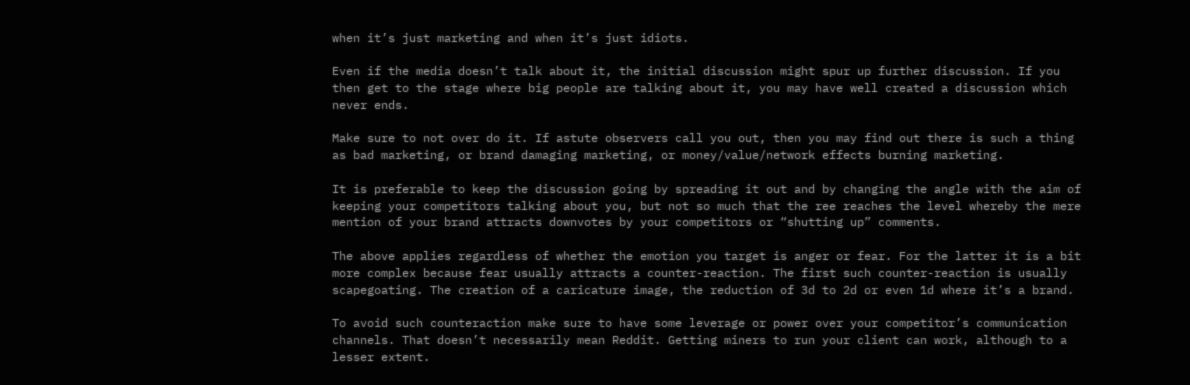when it’s just marketing and when it’s just idiots.

Even if the media doesn’t talk about it, the initial discussion might spur up further discussion. If you then get to the stage where big people are talking about it, you may have well created a discussion which never ends.

Make sure to not over do it. If astute observers call you out, then you may find out there is such a thing as bad marketing, or brand damaging marketing, or money/value/network effects burning marketing.

It is preferable to keep the discussion going by spreading it out and by changing the angle with the aim of keeping your competitors talking about you, but not so much that the ree reaches the level whereby the mere mention of your brand attracts downvotes by your competitors or “shutting up” comments.

The above applies regardless of whether the emotion you target is anger or fear. For the latter it is a bit more complex because fear usually attracts a counter-reaction. The first such counter-reaction is usually scapegoating. The creation of a caricature image, the reduction of 3d to 2d or even 1d where it’s a brand.

To avoid such counteraction make sure to have some leverage or power over your competitor’s communication channels. That doesn’t necessarily mean Reddit. Getting miners to run your client can work, although to a lesser extent.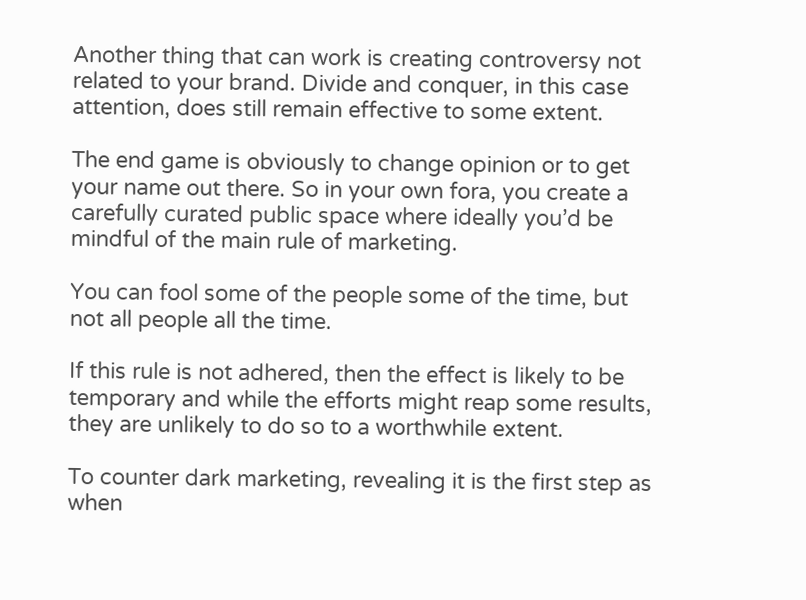Another thing that can work is creating controversy not related to your brand. Divide and conquer, in this case attention, does still remain effective to some extent.

The end game is obviously to change opinion or to get your name out there. So in your own fora, you create a carefully curated public space where ideally you’d be mindful of the main rule of marketing.

You can fool some of the people some of the time, but not all people all the time.

If this rule is not adhered, then the effect is likely to be temporary and while the efforts might reap some results, they are unlikely to do so to a worthwhile extent.

To counter dark marketing, revealing it is the first step as when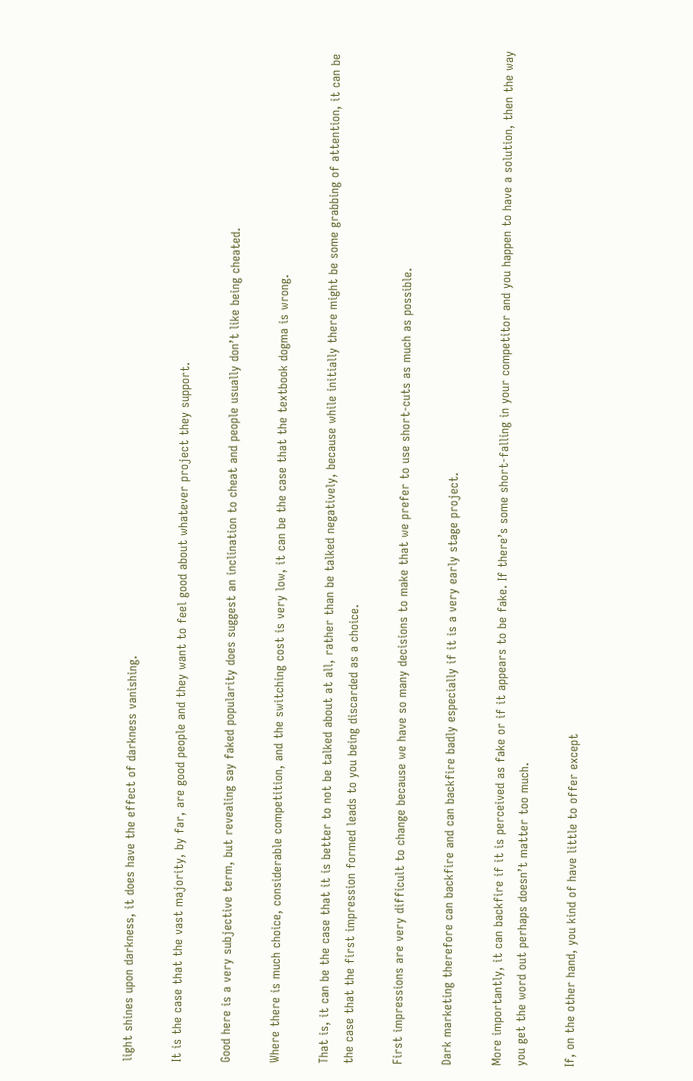light shines upon darkness, it does have the effect of darkness vanishing.

It is the case that the vast majority, by far, are good people and they want to feel good about whatever project they support.

Good here is a very subjective term, but revealing say faked popularity does suggest an inclination to cheat and people usually don’t like being cheated.

Where there is much choice, considerable competition, and the switching cost is very low, it can be the case that the textbook dogma is wrong.

That is, it can be the case that it is better to not be talked about at all, rather than be talked negatively, because while initially there might be some grabbing of attention, it can be the case that the first impression formed leads to you being discarded as a choice.

First impressions are very difficult to change because we have so many decisions to make that we prefer to use short-cuts as much as possible.

Dark marketing therefore can backfire and can backfire badly especially if it is a very early stage project.

More importantly, it can backfire if it is perceived as fake or if it appears to be fake. If there’s some short-falling in your competitor and you happen to have a solution, then the way you get the word out perhaps doesn’t matter too much.

If, on the other hand, you kind of have little to offer except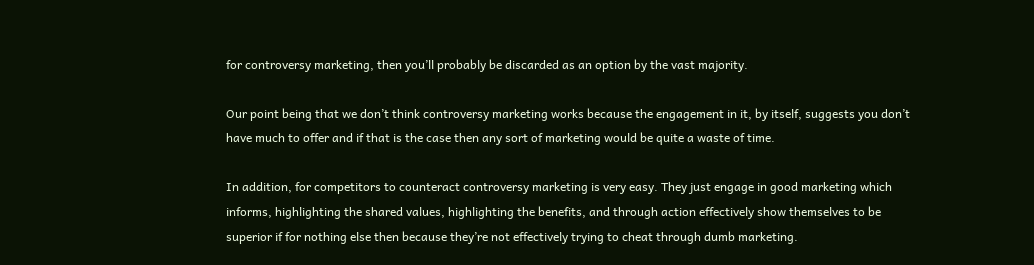for controversy marketing, then you’ll probably be discarded as an option by the vast majority.

Our point being that we don’t think controversy marketing works because the engagement in it, by itself, suggests you don’t have much to offer and if that is the case then any sort of marketing would be quite a waste of time.

In addition, for competitors to counteract controversy marketing is very easy. They just engage in good marketing which informs, highlighting the shared values, highlighting the benefits, and through action effectively show themselves to be superior if for nothing else then because they’re not effectively trying to cheat through dumb marketing.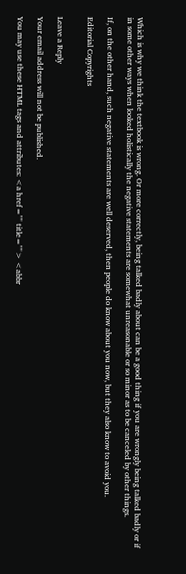Which is why we think the textbook is wrong. Or more correctly, being talked badly about can be a good thing if you are wrongly being talked badly or if in some other ways when looked holistically the negative statements are somewhat unreasonable or so minor as to be canceled by other things.

If, on the other hand, such negative statements are well deserved, then people do know about you now, but they also know to avoid you.

Editorial Copyrights


Leave a Reply

Your email address will not be published.

You may use these HTML tags and attributes: <a href="" title=""> <abbr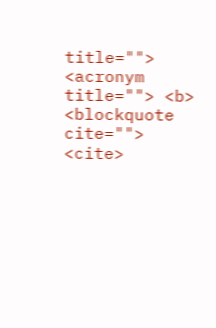title=""> <acronym title=""> <b> <blockquote cite=""> <cite>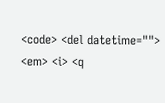<code> <del datetime=""> <em> <i> <q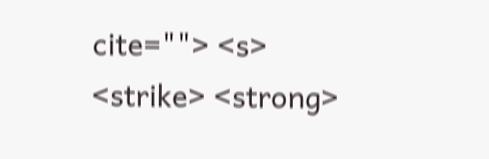cite=""> <s> <strike> <strong>